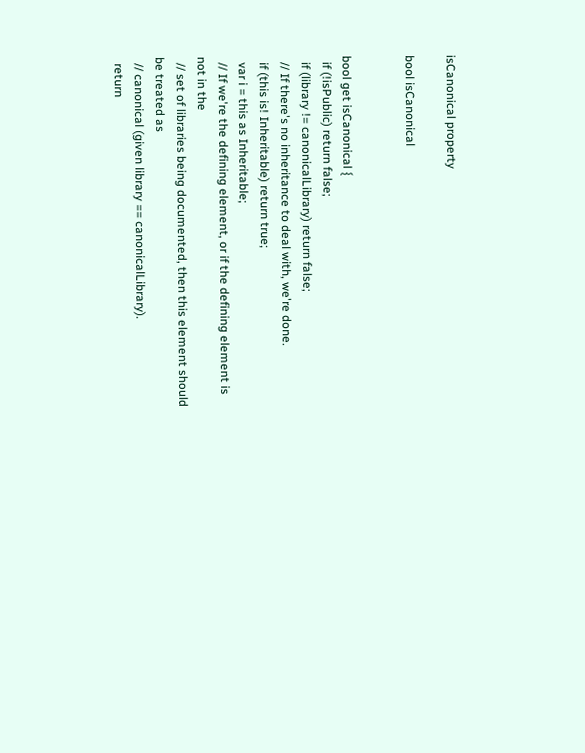isCanonical property

bool isCanonical


bool get isCanonical {
  if (!isPublic) return false;
  if (library != canonicalLibrary) return false;
  // If there's no inheritance to deal with, we're done.
  if (this is! Inheritable) return true;
  var i = this as Inheritable;
  // If we're the defining element, or if the defining element is not in the
  // set of libraries being documented, then this element should be treated as
  // canonical (given library == canonicalLibrary).
  return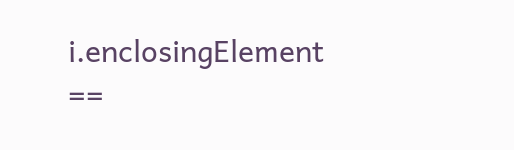i.enclosingElement ==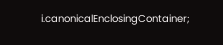i.canonicalEnclosingContainer;